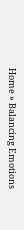Home » Balancing Emotions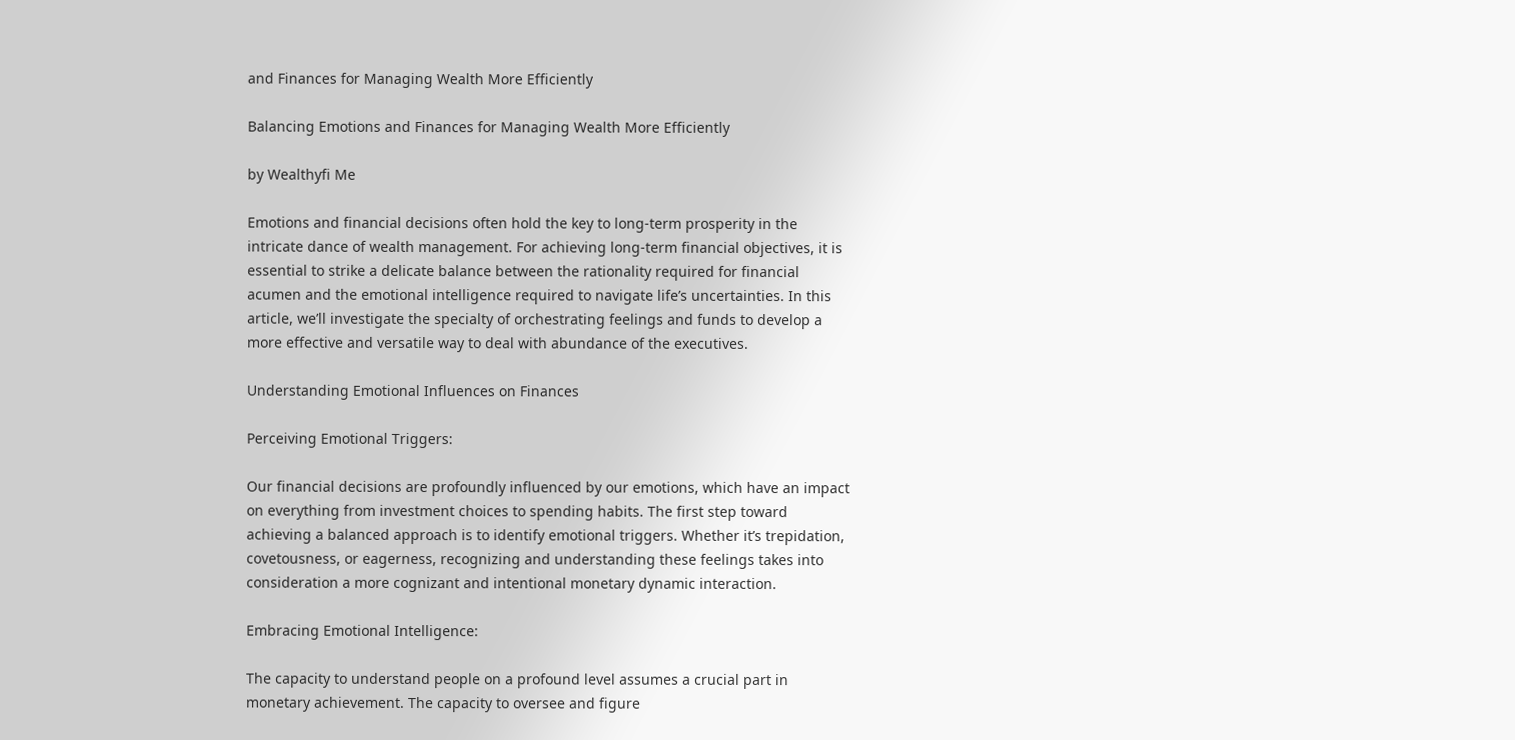and Finances for Managing Wealth More Efficiently

Balancing Emotions and Finances for Managing Wealth More Efficiently

by Wealthyfi Me

Emotions and financial decisions often hold the key to long-term prosperity in the intricate dance of wealth management. For achieving long-term financial objectives, it is essential to strike a delicate balance between the rationality required for financial acumen and the emotional intelligence required to navigate life’s uncertainties. In this article, we’ll investigate the specialty of orchestrating feelings and funds to develop a more effective and versatile way to deal with abundance of the executives.

Understanding Emotional Influences on Finances

Perceiving Emotional Triggers:

Our financial decisions are profoundly influenced by our emotions, which have an impact on everything from investment choices to spending habits. The first step toward achieving a balanced approach is to identify emotional triggers. Whether it’s trepidation, covetousness, or eagerness, recognizing and understanding these feelings takes into consideration a more cognizant and intentional monetary dynamic interaction.

Embracing Emotional Intelligence:

The capacity to understand people on a profound level assumes a crucial part in monetary achievement. The capacity to oversee and figure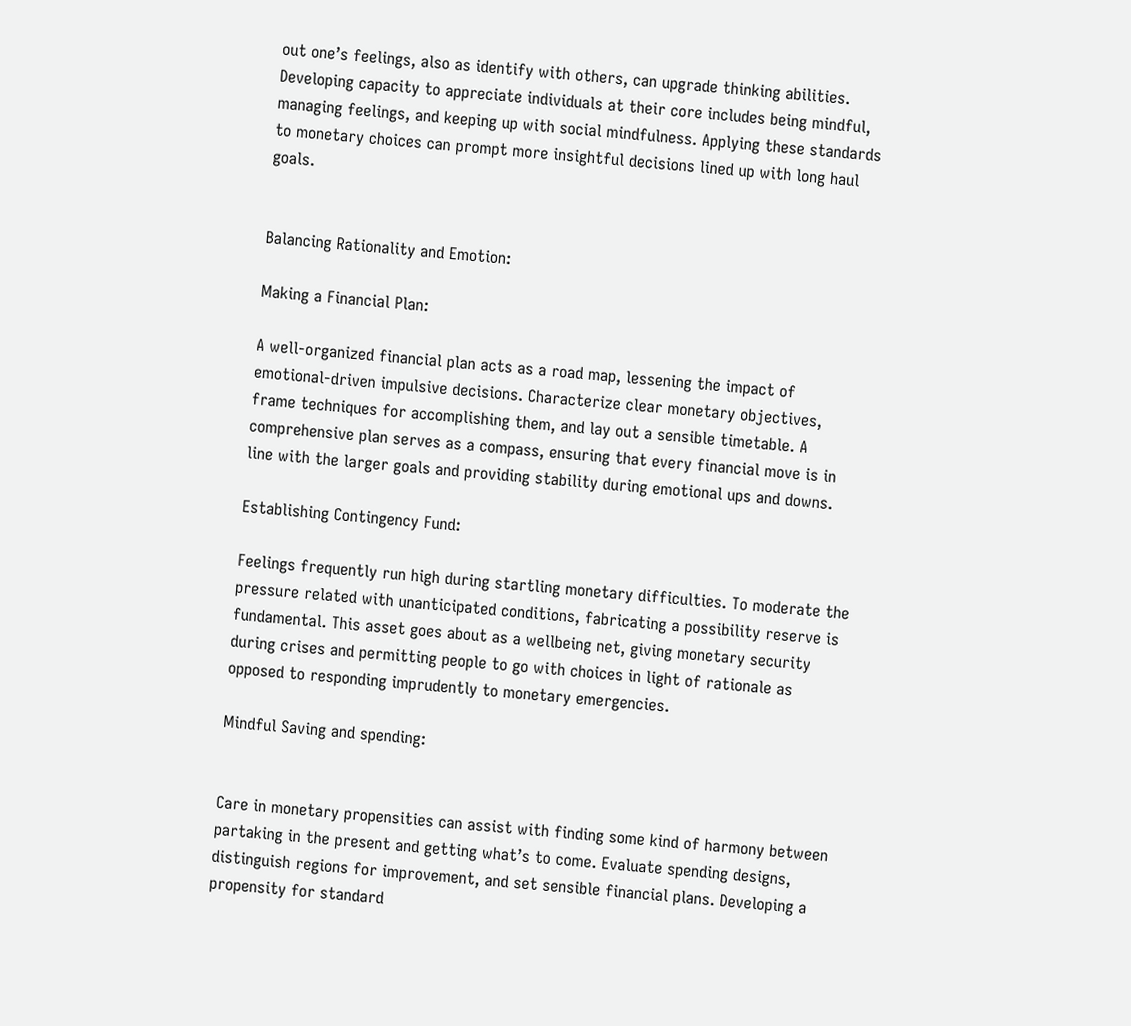out one’s feelings, also as identify with others, can upgrade thinking abilities. Developing capacity to appreciate individuals at their core includes being mindful, managing feelings, and keeping up with social mindfulness. Applying these standards to monetary choices can prompt more insightful decisions lined up with long haul goals.


Balancing Rationality and Emotion:

Making a Financial Plan:

A well-organized financial plan acts as a road map, lessening the impact of emotional-driven impulsive decisions. Characterize clear monetary objectives, frame techniques for accomplishing them, and lay out a sensible timetable. A comprehensive plan serves as a compass, ensuring that every financial move is in line with the larger goals and providing stability during emotional ups and downs.

Establishing Contingency Fund:

Feelings frequently run high during startling monetary difficulties. To moderate the pressure related with unanticipated conditions, fabricating a possibility reserve is fundamental. This asset goes about as a wellbeing net, giving monetary security during crises and permitting people to go with choices in light of rationale as opposed to responding imprudently to monetary emergencies.

Mindful Saving and spending:


Care in monetary propensities can assist with finding some kind of harmony between partaking in the present and getting what’s to come. Evaluate spending designs, distinguish regions for improvement, and set sensible financial plans. Developing a propensity for standard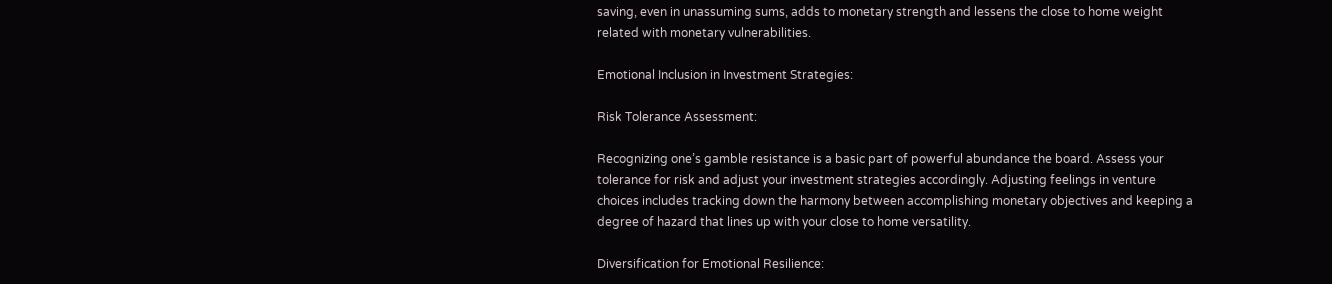saving, even in unassuming sums, adds to monetary strength and lessens the close to home weight related with monetary vulnerabilities.

Emotional Inclusion in Investment Strategies:

Risk Tolerance Assessment:

Recognizing one’s gamble resistance is a basic part of powerful abundance the board. Assess your tolerance for risk and adjust your investment strategies accordingly. Adjusting feelings in venture choices includes tracking down the harmony between accomplishing monetary objectives and keeping a degree of hazard that lines up with your close to home versatility.

Diversification for Emotional Resilience: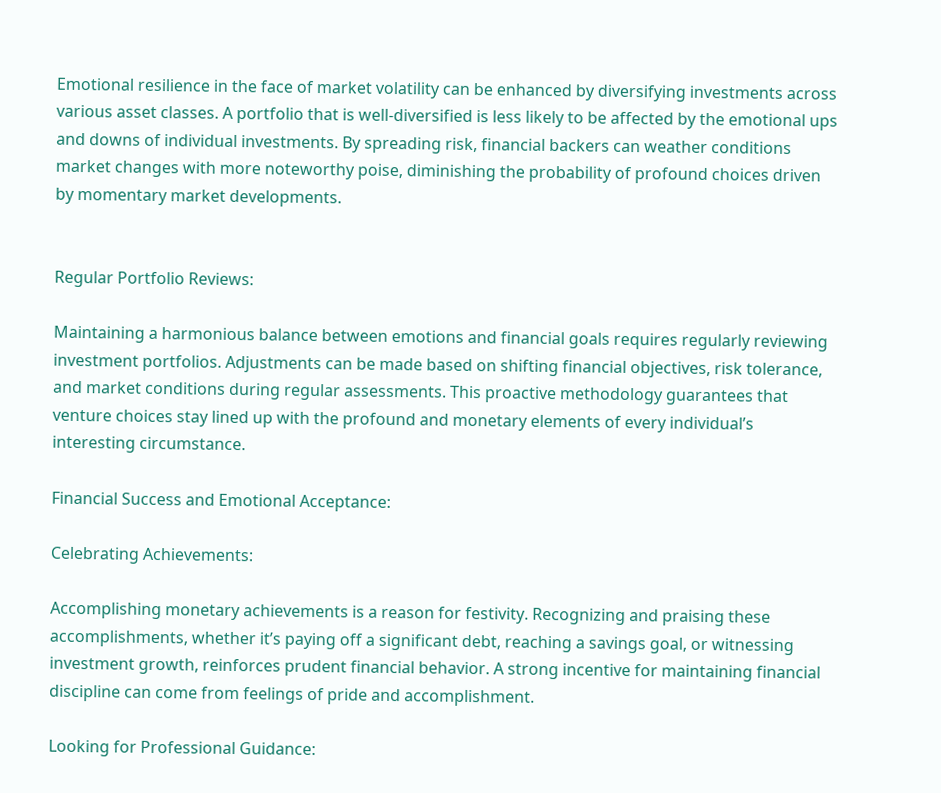Emotional resilience in the face of market volatility can be enhanced by diversifying investments across various asset classes. A portfolio that is well-diversified is less likely to be affected by the emotional ups and downs of individual investments. By spreading risk, financial backers can weather conditions market changes with more noteworthy poise, diminishing the probability of profound choices driven by momentary market developments.


Regular Portfolio Reviews:

Maintaining a harmonious balance between emotions and financial goals requires regularly reviewing investment portfolios. Adjustments can be made based on shifting financial objectives, risk tolerance, and market conditions during regular assessments. This proactive methodology guarantees that venture choices stay lined up with the profound and monetary elements of every individual’s interesting circumstance.

Financial Success and Emotional Acceptance:

Celebrating Achievements:

Accomplishing monetary achievements is a reason for festivity. Recognizing and praising these accomplishments, whether it’s paying off a significant debt, reaching a savings goal, or witnessing investment growth, reinforces prudent financial behavior. A strong incentive for maintaining financial discipline can come from feelings of pride and accomplishment.

Looking for Professional Guidance: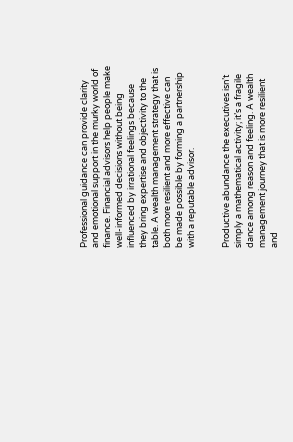Professional guidance can provide clarity and emotional support in the murky world of finance. Financial advisors help people make well-informed decisions without being influenced by irrational feelings because they bring expertise and objectivity to the table. A wealth management strategy that is both more resilient and more effective can be made possible by forming a partnership with a reputable advisor.


Productive abundance the executives isn’t simply a mathematical activity; it’s a fragile dance among reason and feeling. A wealth management journey that is more resilient and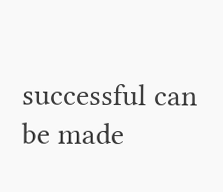successful can be made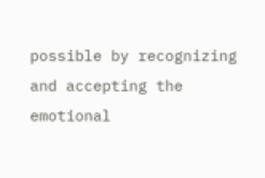possible by recognizing and accepting the emotional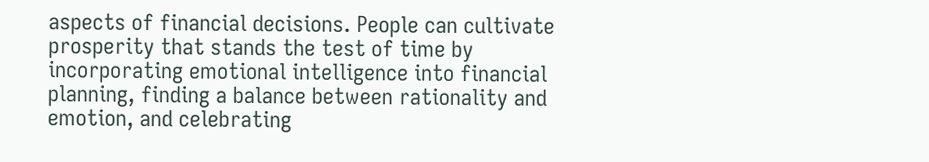aspects of financial decisions. People can cultivate prosperity that stands the test of time by incorporating emotional intelligence into financial planning, finding a balance between rationality and emotion, and celebrating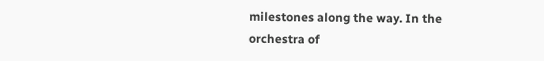milestones along the way. In the orchestra of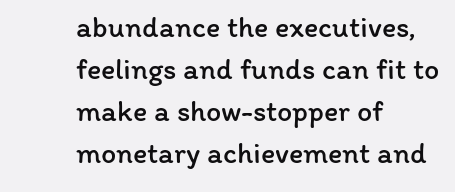abundance the executives, feelings and funds can fit to make a show-stopper of monetary achievement and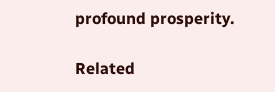profound prosperity.

Related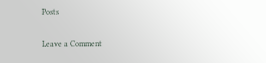Posts

Leave a Comment